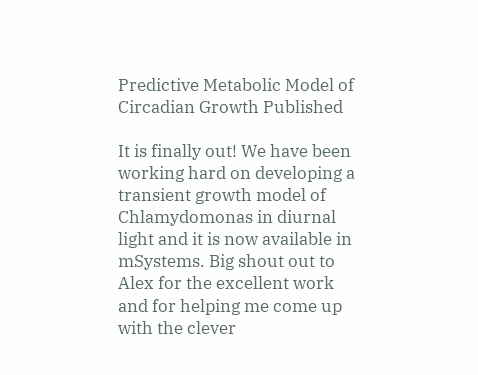Predictive Metabolic Model of Circadian Growth Published

It is finally out! We have been working hard on developing a transient growth model of Chlamydomonas in diurnal light and it is now available in mSystems. Big shout out to Alex for the excellent work and for helping me come up with the clever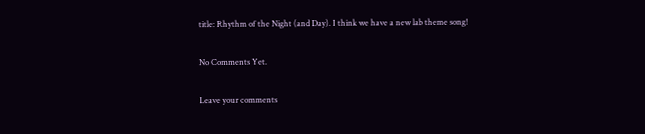title: Rhythm of the Night (and Day). I think we have a new lab theme song!

No Comments Yet.

Leave your comments